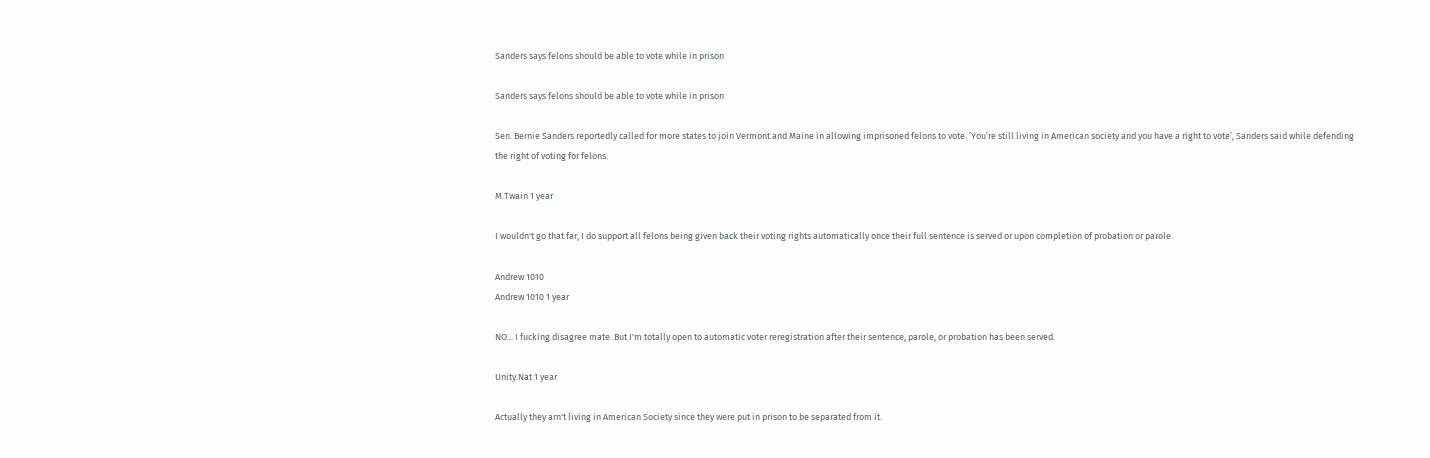Sanders says felons should be able to vote while in prison

Sanders says felons should be able to vote while in prison

Sen. Bernie Sanders reportedly called for more states to join Vermont and Maine in allowing imprisoned felons to vote. ’You’re still living in American society and you have a right to vote’, Sanders said while defending the right of voting for felons.

M.Twain 1 year

I wouldn't go that far, I do support all felons being given back their voting rights automatically once their full sentence is served or upon completion of probation or parole.

Andrew 1010
Andrew 1010 1 year

NO... I fucking disagree mate. But I'm totally open to automatic voter reregistration after their sentence, parole, or probation has been served.

Unity.Nat 1 year

Actually they arn't living in American Society since they were put in prison to be separated from it.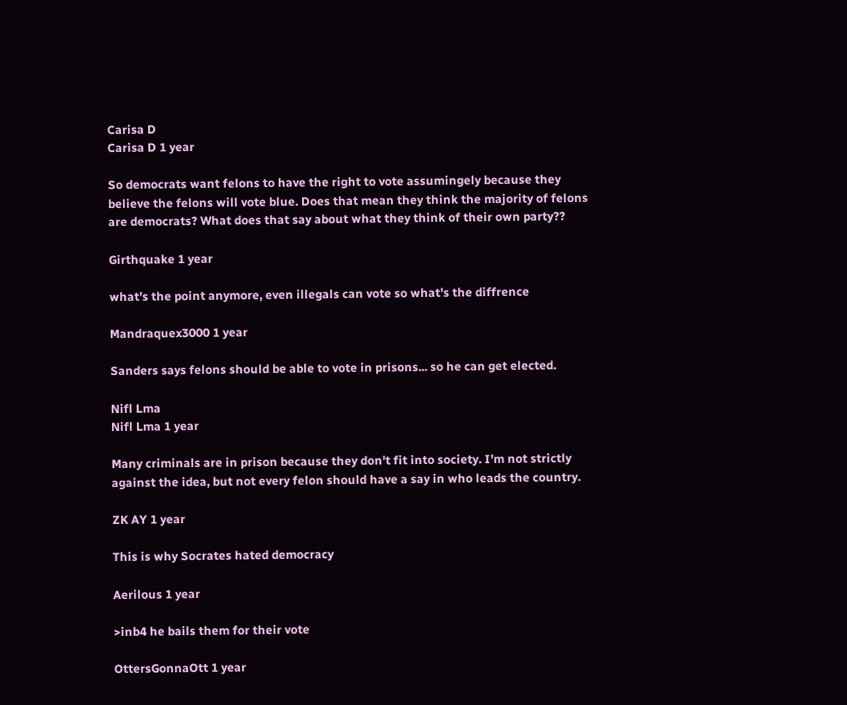Carisa D
Carisa D 1 year

So democrats want felons to have the right to vote assumingely because they believe the felons will vote blue. Does that mean they think the majority of felons are democrats? What does that say about what they think of their own party??

Girthquake 1 year

what's the point anymore, even illegals can vote so what's the diffrence

Mandraquex3000 1 year

Sanders says felons should be able to vote in prisons... so he can get elected.

Nifl Lma
Nifl Lma 1 year

Many criminals are in prison because they don't fit into society. I'm not strictly against the idea, but not every felon should have a say in who leads the country.

ZK AY 1 year

This is why Socrates hated democracy

Aerilous 1 year

>inb4 he bails them for their vote

OttersGonnaOtt 1 year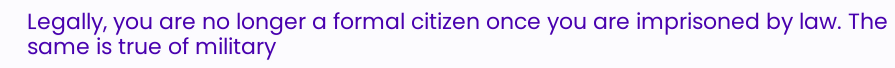Legally, you are no longer a formal citizen once you are imprisoned by law. The same is true of military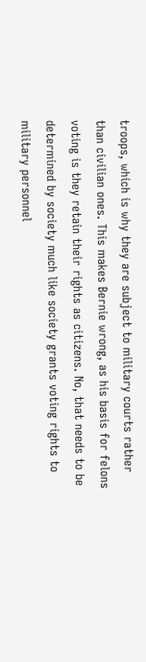troops, which is why they are subject to military courts rather than civilian ones. This makes Bernie wrong, as his basis for felons voting is they retain their rights as citizens. No, that needs to be determined by society much like society grants voting rights to military personnel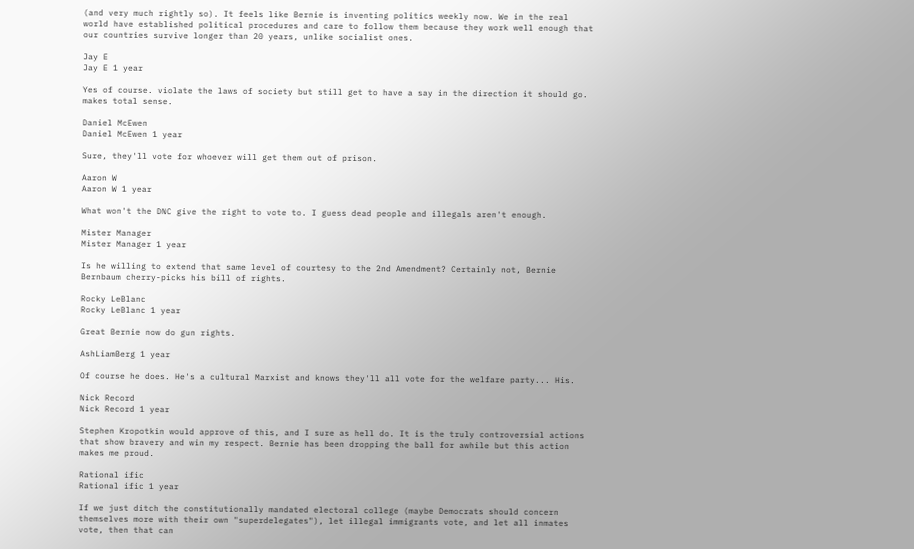(and very much rightly so). It feels like Bernie is inventing politics weekly now. We in the real world have established political procedures and care to follow them because they work well enough that our countries survive longer than 20 years, unlike socialist ones.

Jay E
Jay E 1 year

Yes of course. violate the laws of society but still get to have a say in the direction it should go. makes total sense.

Daniel McEwen
Daniel McEwen 1 year

Sure, they'll vote for whoever will get them out of prison.

Aaron W
Aaron W 1 year

What won't the DNC give the right to vote to. I guess dead people and illegals aren't enough.

Mister Manager
Mister Manager 1 year

Is he willing to extend that same level of courtesy to the 2nd Amendment? Certainly not, Bernie Bernbaum cherry-picks his bill of rights.

Rocky LeBlanc
Rocky LeBlanc 1 year

Great Bernie now do gun rights.

AshLiamBerg 1 year

Of course he does. He's a cultural Marxist and knows they'll all vote for the welfare party... His.

Nick Record
Nick Record 1 year

Stephen Kropotkin would approve of this, and I sure as hell do. It is the truly controversial actions that show bravery and win my respect. Bernie has been dropping the ball for awhile but this action makes me proud.

Rational ific
Rational ific 1 year

If we just ditch the constitutionally mandated electoral college (maybe Democrats should concern themselves more with their own "superdelegates"), let illegal immigrants vote, and let all inmates vote, then that can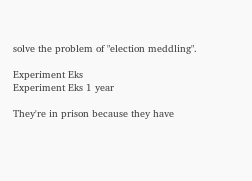solve the problem of "election meddling".

Experiment Eks
Experiment Eks 1 year

They're in prison because they have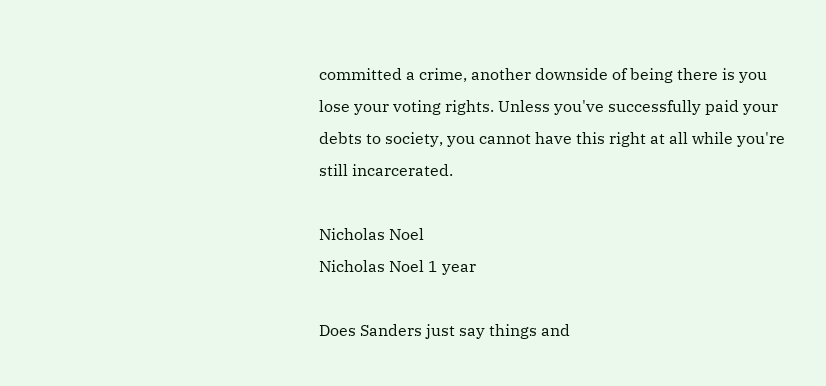committed a crime, another downside of being there is you lose your voting rights. Unless you've successfully paid your debts to society, you cannot have this right at all while you're still incarcerated.

Nicholas Noel
Nicholas Noel 1 year

Does Sanders just say things and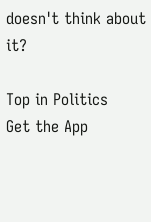doesn't think about it?

Top in Politics
Get the App